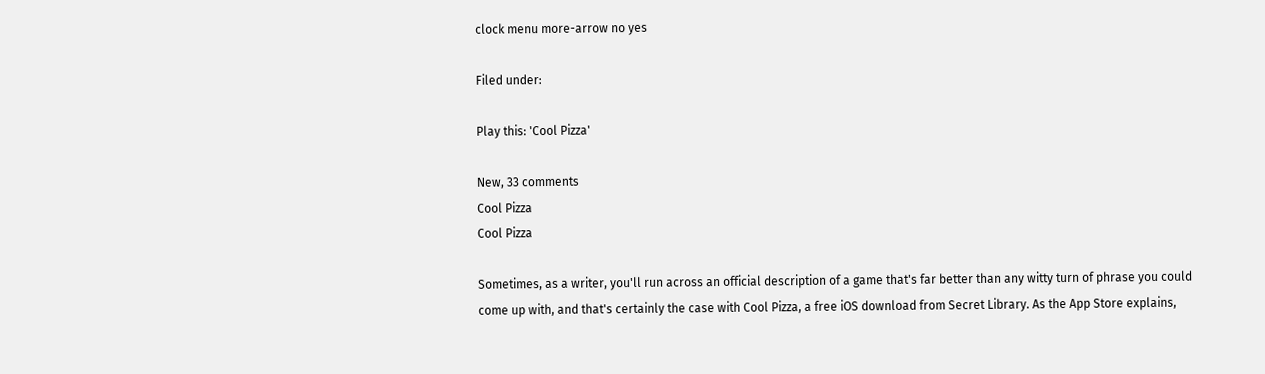clock menu more-arrow no yes

Filed under:

Play this: 'Cool Pizza'

New, 33 comments
Cool Pizza
Cool Pizza

Sometimes, as a writer, you'll run across an official description of a game that's far better than any witty turn of phrase you could come up with, and that's certainly the case with Cool Pizza, a free iOS download from Secret Library. As the App Store explains,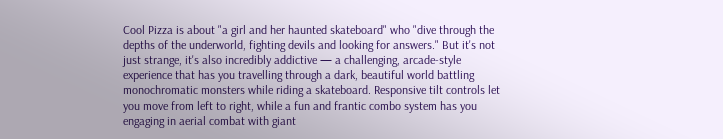Cool Pizza is about "a girl and her haunted skateboard" who "dive through the depths of the underworld, fighting devils and looking for answers." But it's not just strange, it's also incredibly addictive — a challenging, arcade-style experience that has you travelling through a dark, beautiful world battling monochromatic monsters while riding a skateboard. Responsive tilt controls let you move from left to right, while a fun and frantic combo system has you engaging in aerial combat with giant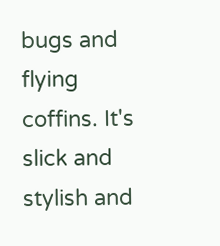bugs and flying coffins. It's slick and stylish and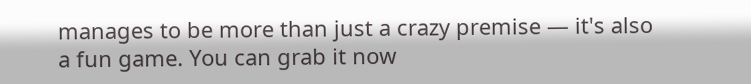manages to be more than just a crazy premise — it's also a fun game. You can grab it now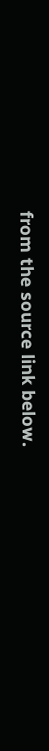from the source link below.